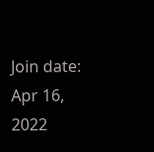Join date: Apr 16, 2022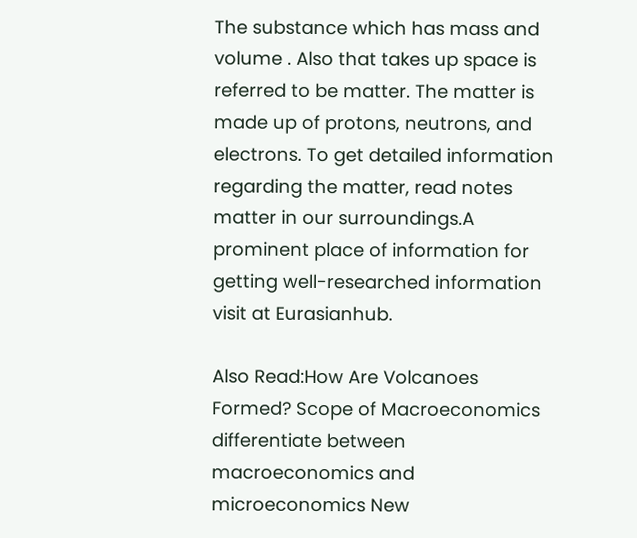The substance which has mass and volume . Also that takes up space is referred to be matter. The matter is made up of protons, neutrons, and electrons. To get detailed information regarding the matter, read notes matter in our surroundings.A prominent place of information for getting well-researched information visit at Eurasianhub.

Also Read:How Are Volcanoes Formed? Scope of Macroeconomics differentiate between macroeconomics and microeconomics New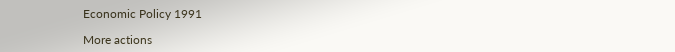Economic Policy 1991

More actions